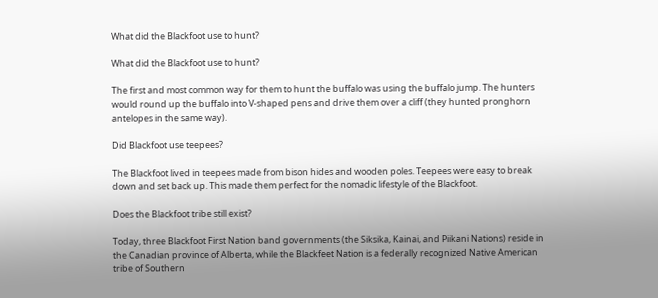What did the Blackfoot use to hunt?

What did the Blackfoot use to hunt?

The first and most common way for them to hunt the buffalo was using the buffalo jump. The hunters would round up the buffalo into V-shaped pens and drive them over a cliff (they hunted pronghorn antelopes in the same way).

Did Blackfoot use teepees?

The Blackfoot lived in teepees made from bison hides and wooden poles. Teepees were easy to break down and set back up. This made them perfect for the nomadic lifestyle of the Blackfoot.

Does the Blackfoot tribe still exist?

Today, three Blackfoot First Nation band governments (the Siksika, Kainai, and Piikani Nations) reside in the Canadian province of Alberta, while the Blackfeet Nation is a federally recognized Native American tribe of Southern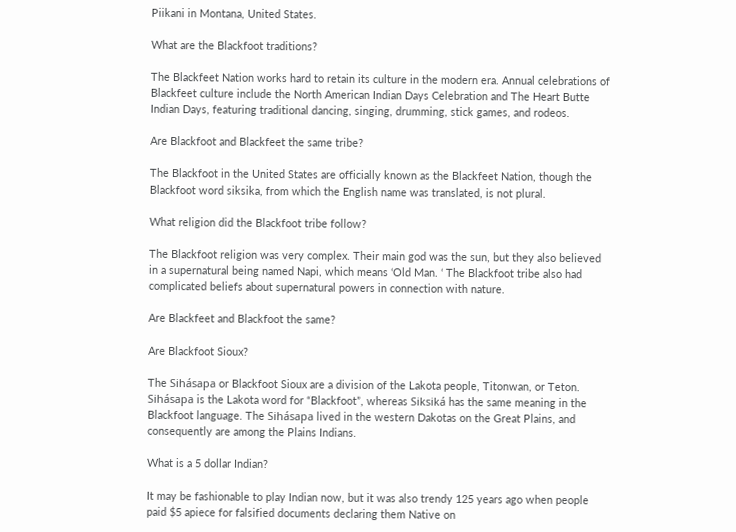Piikani in Montana, United States.

What are the Blackfoot traditions?

The Blackfeet Nation works hard to retain its culture in the modern era. Annual celebrations of Blackfeet culture include the North American Indian Days Celebration and The Heart Butte Indian Days, featuring traditional dancing, singing, drumming, stick games, and rodeos.

Are Blackfoot and Blackfeet the same tribe?

The Blackfoot in the United States are officially known as the Blackfeet Nation, though the Blackfoot word siksika, from which the English name was translated, is not plural.

What religion did the Blackfoot tribe follow?

The Blackfoot religion was very complex. Their main god was the sun, but they also believed in a supernatural being named Napi, which means ‘Old Man. ‘ The Blackfoot tribe also had complicated beliefs about supernatural powers in connection with nature.

Are Blackfeet and Blackfoot the same?

Are Blackfoot Sioux?

The Sihásapa or Blackfoot Sioux are a division of the Lakota people, Titonwan, or Teton. Sihásapa is the Lakota word for “Blackfoot”, whereas Siksiká has the same meaning in the Blackfoot language. The Sihásapa lived in the western Dakotas on the Great Plains, and consequently are among the Plains Indians.

What is a 5 dollar Indian?

It may be fashionable to play Indian now, but it was also trendy 125 years ago when people paid $5 apiece for falsified documents declaring them Native on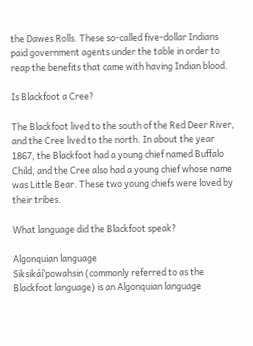the Dawes Rolls. These so-called five-dollar Indians paid government agents under the table in order to reap the benefits that came with having Indian blood.

Is Blackfoot a Cree?

The Blackfoot lived to the south of the Red Deer River, and the Cree lived to the north. In about the year 1867, the Blackfoot had a young chief named Buffalo Child, and the Cree also had a young chief whose name was Little Bear. These two young chiefs were loved by their tribes.

What language did the Blackfoot speak?

Algonquian language
Siksikáí’powahsin (commonly referred to as the Blackfoot language) is an Algonquian language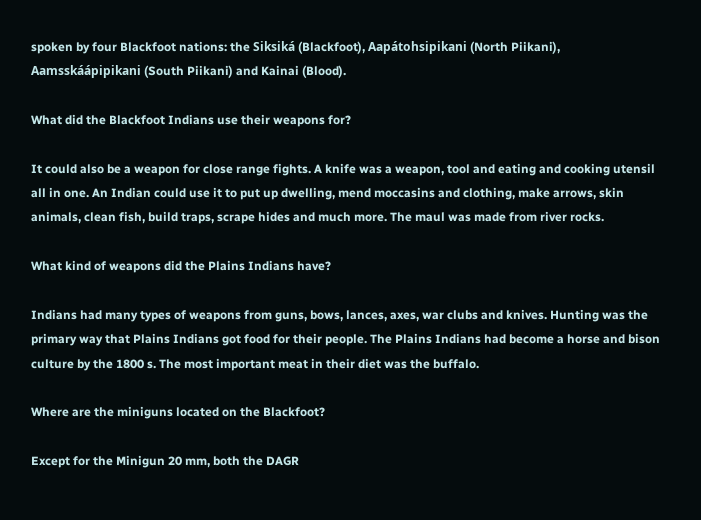spoken by four Blackfoot nations: the Siksiká (Blackfoot), Aapátohsipikani (North Piikani), Aamsskáápipikani (South Piikani) and Kainai (Blood).

What did the Blackfoot Indians use their weapons for?

It could also be a weapon for close range fights. A knife was a weapon, tool and eating and cooking utensil all in one. An Indian could use it to put up dwelling, mend moccasins and clothing, make arrows, skin animals, clean fish, build traps, scrape hides and much more. The maul was made from river rocks.

What kind of weapons did the Plains Indians have?

Indians had many types of weapons from guns, bows, lances, axes, war clubs and knives. Hunting was the primary way that Plains Indians got food for their people. The Plains Indians had become a horse and bison culture by the 1800 s. The most important meat in their diet was the buffalo.

Where are the miniguns located on the Blackfoot?

Except for the Minigun 20 mm, both the DAGR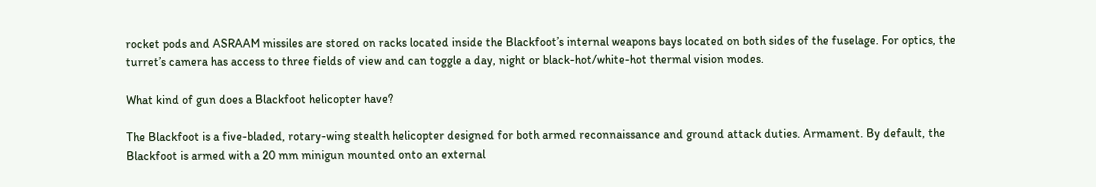rocket pods and ASRAAM missiles are stored on racks located inside the Blackfoot’s internal weapons bays located on both sides of the fuselage. For optics, the turret’s camera has access to three fields of view and can toggle a day, night or black-hot/white-hot thermal vision modes.

What kind of gun does a Blackfoot helicopter have?

The Blackfoot is a five-bladed, rotary-wing stealth helicopter designed for both armed reconnaissance and ground attack duties. Armament. By default, the Blackfoot is armed with a 20 mm minigun mounted onto an external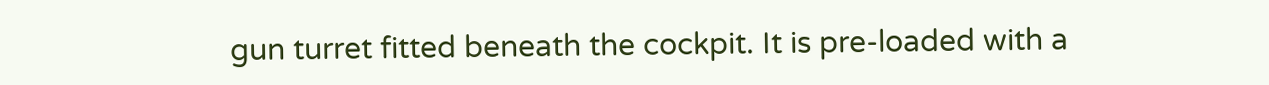gun turret fitted beneath the cockpit. It is pre-loaded with a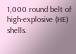1,000 round belt of high-explosive (HE) shells.